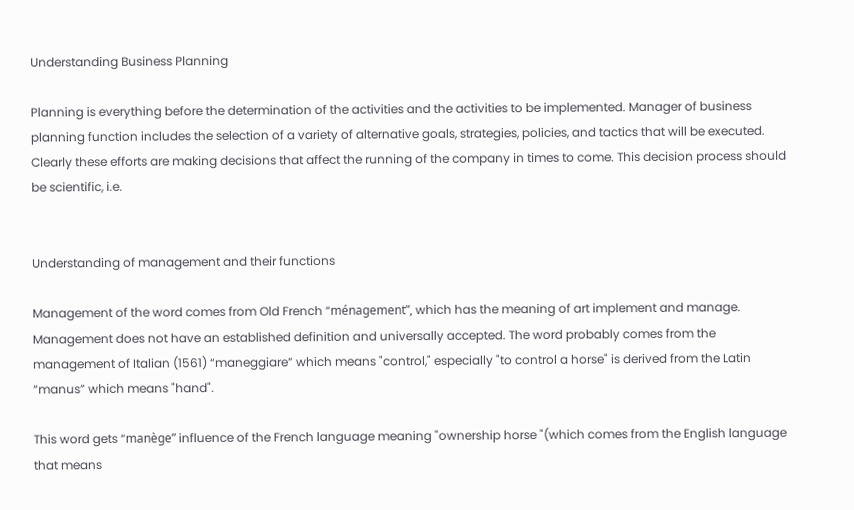Understanding Business Planning

Planning is everything before the determination of the activities and the activities to be implemented. Manager of business planning function includes the selection of a variety of alternative goals, strategies, policies, and tactics that will be executed. Clearly these efforts are making decisions that affect the running of the company in times to come. This decision process should be scientific, i.e.


Understanding of management and their functions

Management of the word comes from Old French “ménagement”, which has the meaning of art implement and manage. Management does not have an established definition and universally accepted. The word probably comes from the management of Italian (1561) “maneggiare” which means "control," especially "to control a horse" is derived from the Latin “manus” which means "hand".

This word gets “manège” influence of the French language meaning "ownership horse "(which comes from the English language that means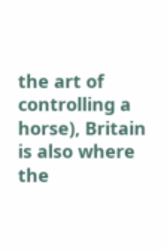the art of controlling a horse), Britain is also where the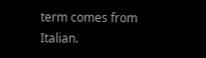term comes from Italian.